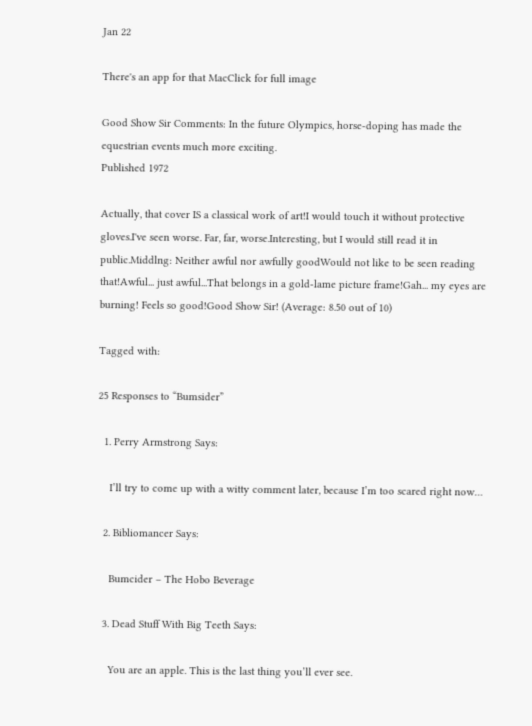Jan 22

There's an app for that MacClick for full image

Good Show Sir Comments: In the future Olympics, horse-doping has made the equestrian events much more exciting.
Published 1972

Actually, that cover IS a classical work of art!I would touch it without protective gloves.I've seen worse. Far, far, worse.Interesting, but I would still read it in public.Middlng: Neither awful nor awfully goodWould not like to be seen reading that!Awful... just awful...That belongs in a gold-lame picture frame!Gah... my eyes are burning! Feels so good!Good Show Sir! (Average: 8.50 out of 10)

Tagged with:

25 Responses to “Bumsider”

  1. Perry Armstrong Says:

    I’ll try to come up with a witty comment later, because I’m too scared right now…

  2. Bibliomancer Says:

    Bumcider – The Hobo Beverage

  3. Dead Stuff With Big Teeth Says:

    You are an apple. This is the last thing you’ll ever see.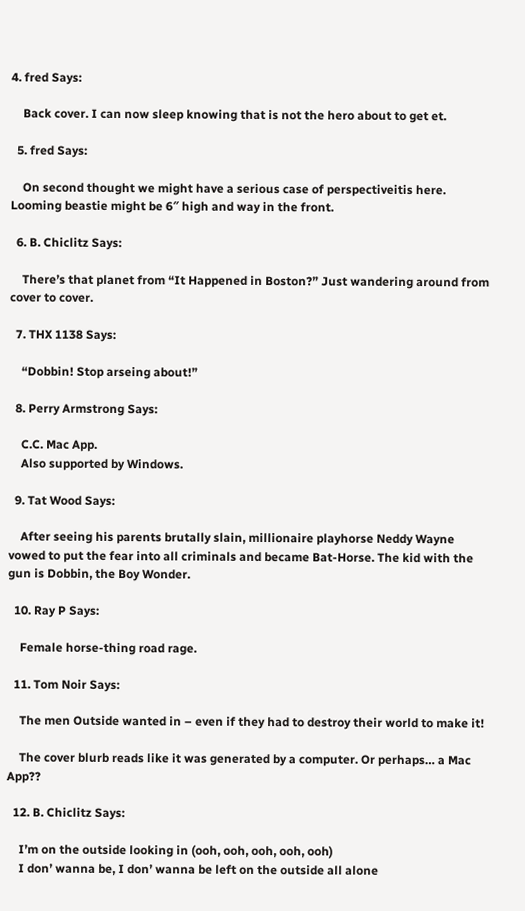4. fred Says:

    Back cover. I can now sleep knowing that is not the hero about to get et.

  5. fred Says:

    On second thought we might have a serious case of perspectiveitis here. Looming beastie might be 6″ high and way in the front.

  6. B. Chiclitz Says:

    There’s that planet from “It Happened in Boston?” Just wandering around from cover to cover.

  7. THX 1138 Says:

    “Dobbin! Stop arseing about!”

  8. Perry Armstrong Says:

    C.C. Mac App.
    Also supported by Windows.

  9. Tat Wood Says:

    After seeing his parents brutally slain, millionaire playhorse Neddy Wayne vowed to put the fear into all criminals and became Bat-Horse. The kid with the gun is Dobbin, the Boy Wonder.

  10. Ray P Says:

    Female horse-thing road rage.

  11. Tom Noir Says:

    The men Outside wanted in – even if they had to destroy their world to make it!

    The cover blurb reads like it was generated by a computer. Or perhaps… a Mac App??

  12. B. Chiclitz Says:

    I’m on the outside looking in (ooh, ooh, ooh, ooh, ooh)
    I don’ wanna be, I don’ wanna be left on the outside all alone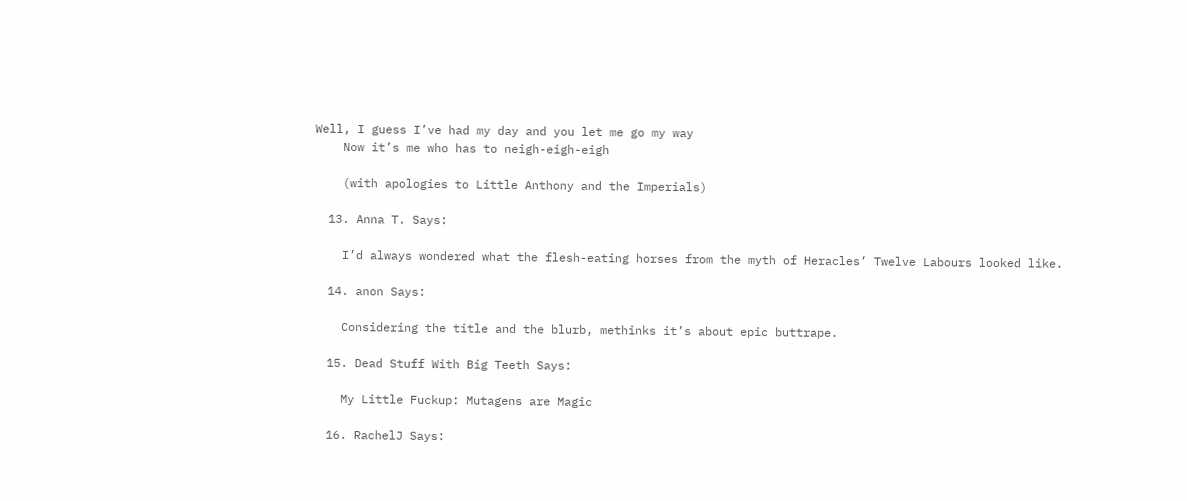Well, I guess I’ve had my day and you let me go my way
    Now it’s me who has to neigh-eigh-eigh

    (with apologies to Little Anthony and the Imperials)

  13. Anna T. Says:

    I’d always wondered what the flesh-eating horses from the myth of Heracles’ Twelve Labours looked like.

  14. anon Says:

    Considering the title and the blurb, methinks it’s about epic buttrape.

  15. Dead Stuff With Big Teeth Says:

    My Little Fuckup: Mutagens are Magic

  16. RachelJ Says: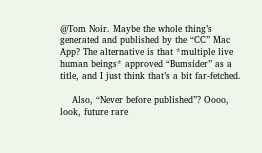@Tom Noir. Maybe the whole thing’s generated and published by the “CC” Mac App? The alternative is that *multiple live human beings* approved “Bumsider” as a title, and I just think that’s a bit far-fetched.

    Also, “Never before published”? Oooo, look, future rare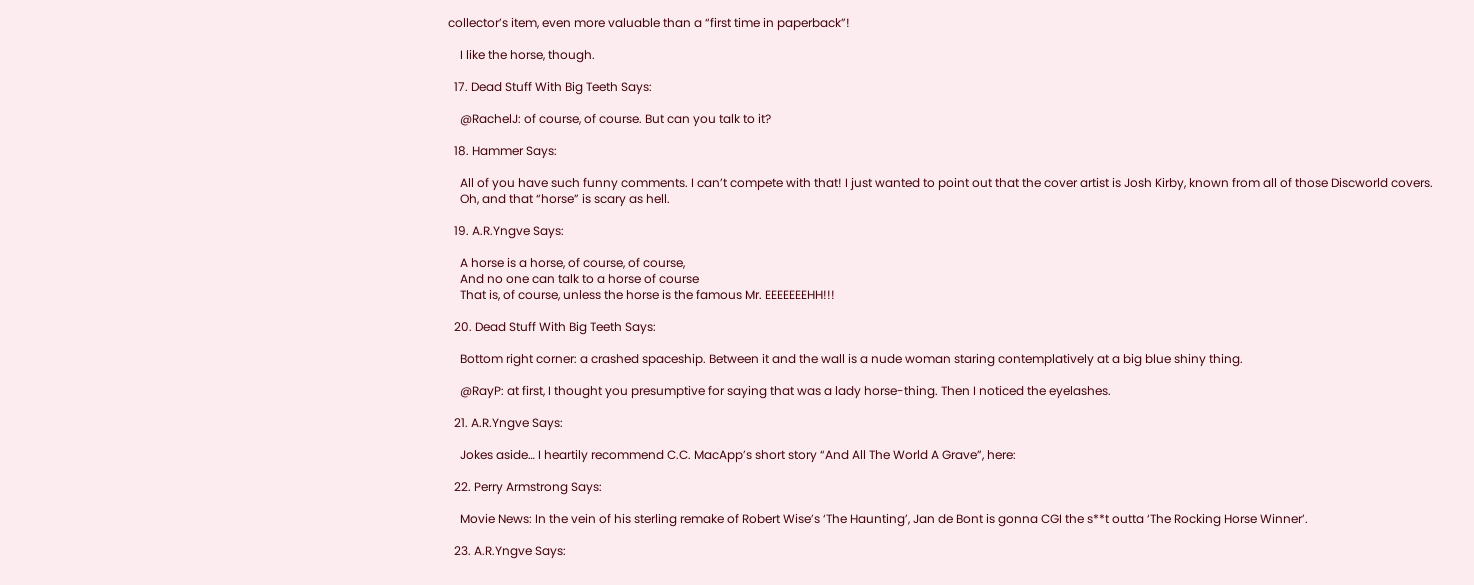collector’s item, even more valuable than a “first time in paperback”!

    I like the horse, though.

  17. Dead Stuff With Big Teeth Says:

    @RachelJ: of course, of course. But can you talk to it?

  18. Hammer Says:

    All of you have such funny comments. I can’t compete with that! I just wanted to point out that the cover artist is Josh Kirby, known from all of those Discworld covers.
    Oh, and that “horse” is scary as hell.

  19. A.R.Yngve Says:

    A horse is a horse, of course, of course,
    And no one can talk to a horse of course
    That is, of course, unless the horse is the famous Mr. EEEEEEEHH!!!

  20. Dead Stuff With Big Teeth Says:

    Bottom right corner: a crashed spaceship. Between it and the wall is a nude woman staring contemplatively at a big blue shiny thing.

    @RayP: at first, I thought you presumptive for saying that was a lady horse-thing. Then I noticed the eyelashes.

  21. A.R.Yngve Says:

    Jokes aside… I heartily recommend C.C. MacApp’s short story “And All The World A Grave”, here:

  22. Perry Armstrong Says:

    Movie News: In the vein of his sterling remake of Robert Wise’s ‘The Haunting’, Jan de Bont is gonna CGI the s**t outta ‘The Rocking Horse Winner’.

  23. A.R.Yngve Says: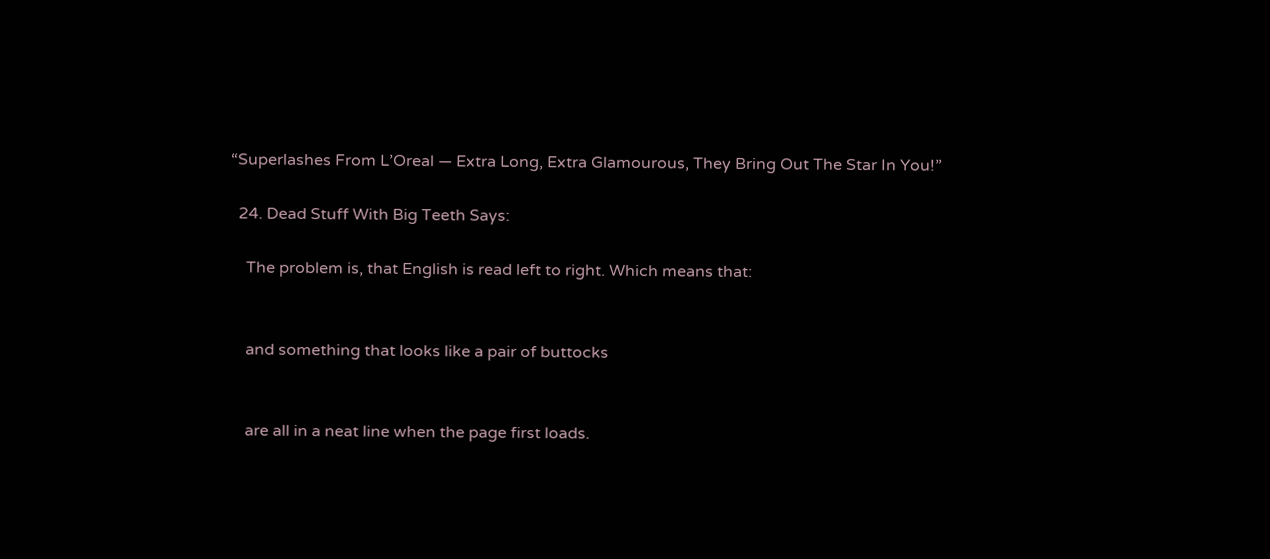“Superlashes From L’Oreal — Extra Long, Extra Glamourous, They Bring Out The Star In You!”

  24. Dead Stuff With Big Teeth Says:

    The problem is, that English is read left to right. Which means that:


    and something that looks like a pair of buttocks


    are all in a neat line when the page first loads.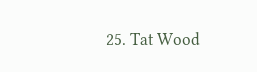25. Tat Wood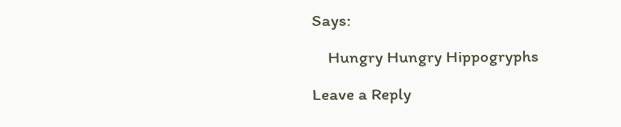Says:

    Hungry Hungry Hippogryphs

Leave a Reply